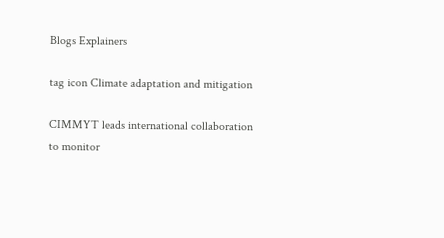Blogs Explainers

tag icon Climate adaptation and mitigation

CIMMYT leads international collaboration to monitor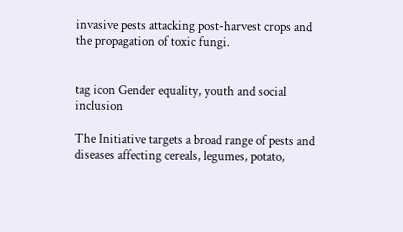invasive pests attacking post-harvest crops and the propagation of toxic fungi.


tag icon Gender equality, youth and social inclusion

The Initiative targets a broad range of pests and diseases affecting cereals, legumes, potato,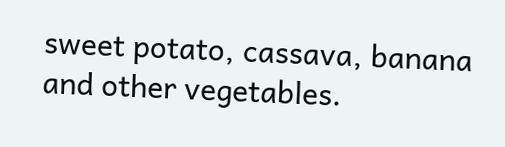sweet potato, cassava, banana and other vegetables.